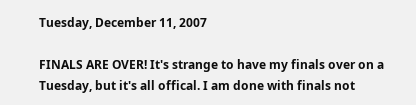Tuesday, December 11, 2007

FINALS ARE OVER! It's strange to have my finals over on a Tuesday, but it's all offical. I am done with finals not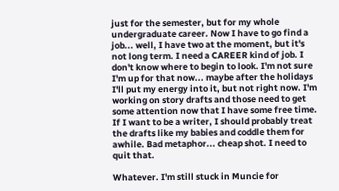just for the semester, but for my whole undergraduate career. Now I have to go find a job... well, I have two at the moment, but it's not long term. I need a CAREER kind of job. I don't know where to begin to look. I'm not sure I'm up for that now... maybe after the holidays I'll put my energy into it, but not right now. I'm working on story drafts and those need to get some attention now that I have some free time. If I want to be a writer, I should probably treat the drafts like my babies and coddle them for awhile. Bad metaphor... cheap shot. I need to quit that.

Whatever. I'm still stuck in Muncie for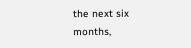the next six months,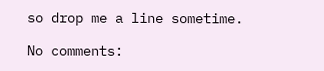so drop me a line sometime.

No comments: